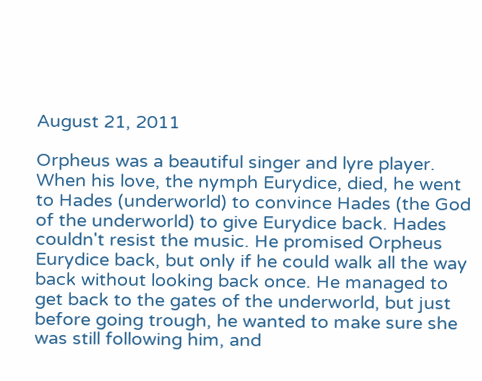August 21, 2011

Orpheus was a beautiful singer and lyre player. When his love, the nymph Eurydice, died, he went to Hades (underworld) to convince Hades (the God of the underworld) to give Eurydice back. Hades couldn't resist the music. He promised Orpheus Eurydice back, but only if he could walk all the way back without looking back once. He managed to get back to the gates of the underworld, but just before going trough, he wanted to make sure she was still following him, and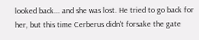looked back... and she was lost. He tried to go back for her, but this time Cerberus didn't forsake the gate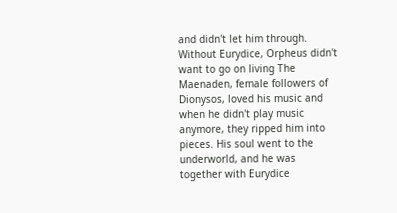and didn't let him through. Without Eurydice, Orpheus didn't want to go on living The Maenaden, female followers of Dionysos, loved his music and when he didn't play music anymore, they ripped him into pieces. His soul went to the underworld, and he was together with Eurydice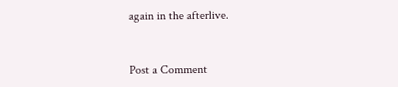again in the afterlive.


Post a Comment